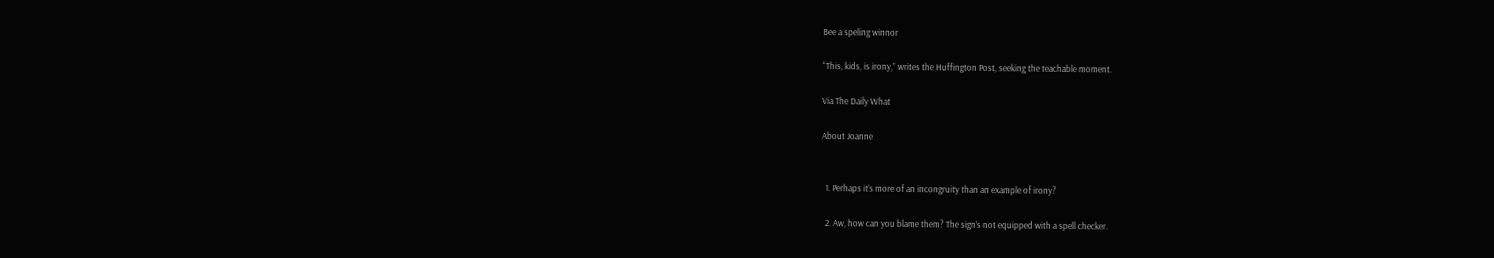Bee a speling winnor

“This, kids, is irony,” writes the Huffington Post, seeking the teachable moment.

Via The Daily What

About Joanne


  1. Perhaps it’s more of an incongruity than an example of irony?

  2. Aw, how can you blame them? The sign’s not equipped with a spell checker.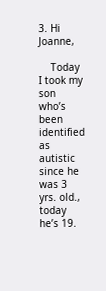3. Hi Joanne,

    Today I took my son who’s been identified as autistic since he was 3 yrs. old., today he’s 19.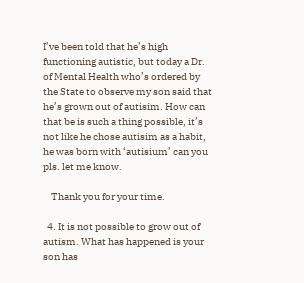I’ve been told that he’s high functioning autistic, but today a Dr. of Mental Health who’s ordered by the State to observe my son said that he’s grown out of autisim. How can that be is such a thing possible, it’s not like he chose autisim as a habit, he was born with ‘autisium’ can you pls. let me know.

    Thank you for your time.

  4. It is not possible to grow out of autism. What has happened is your son has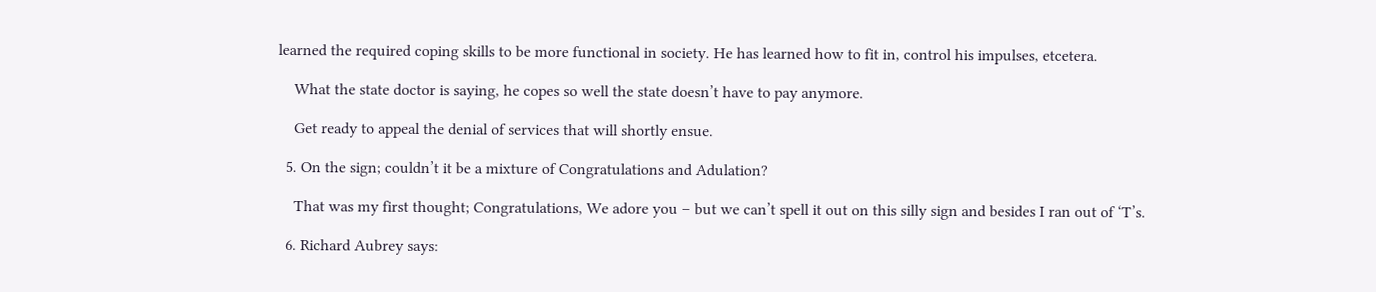learned the required coping skills to be more functional in society. He has learned how to fit in, control his impulses, etcetera.

    What the state doctor is saying, he copes so well the state doesn’t have to pay anymore.

    Get ready to appeal the denial of services that will shortly ensue.

  5. On the sign; couldn’t it be a mixture of Congratulations and Adulation?

    That was my first thought; Congratulations, We adore you – but we can’t spell it out on this silly sign and besides I ran out of ‘T’s.

  6. Richard Aubrey says: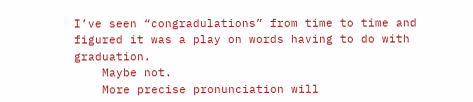I’ve seen “congradulations” from time to time and figured it was a play on words having to do with graduation.
    Maybe not.
    More precise pronunciation will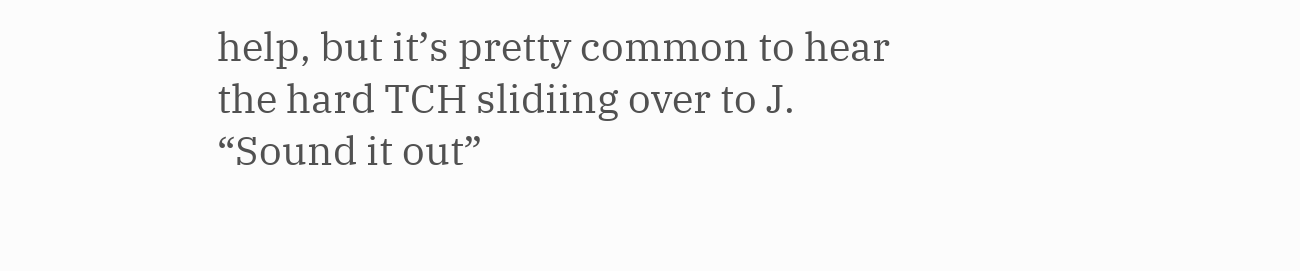help, but it’s pretty common to hear the hard TCH slidiing over to J. “Sound it out”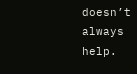doesn’t always help.